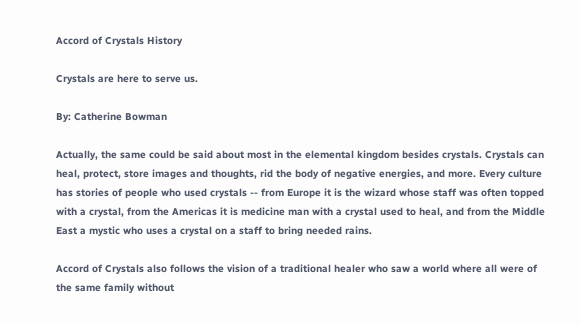Accord of Crystals History

Crystals are here to serve us.

By: Catherine Bowman

Actually, the same could be said about most in the elemental kingdom besides crystals. Crystals can
heal, protect, store images and thoughts, rid the body of negative energies, and more. Every culture has stories of people who used crystals -- from Europe it is the wizard whose staff was often topped with a crystal, from the Americas it is medicine man with a crystal used to heal, and from the Middle East a mystic who uses a crystal on a staff to bring needed rains.

Accord of Crystals also follows the vision of a traditional healer who saw a world where all were of the same family without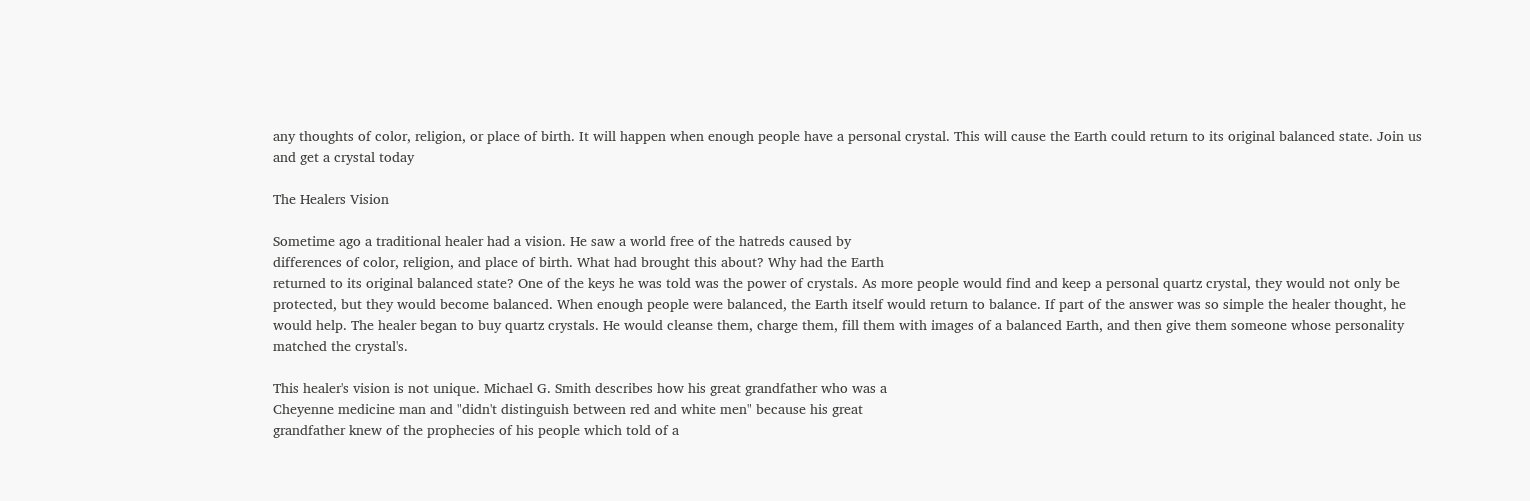any thoughts of color, religion, or place of birth. It will happen when enough people have a personal crystal. This will cause the Earth could return to its original balanced state. Join us and get a crystal today

The Healers Vision

Sometime ago a traditional healer had a vision. He saw a world free of the hatreds caused by
differences of color, religion, and place of birth. What had brought this about? Why had the Earth
returned to its original balanced state? One of the keys he was told was the power of crystals. As more people would find and keep a personal quartz crystal, they would not only be protected, but they would become balanced. When enough people were balanced, the Earth itself would return to balance. If part of the answer was so simple the healer thought, he would help. The healer began to buy quartz crystals. He would cleanse them, charge them, fill them with images of a balanced Earth, and then give them someone whose personality matched the crystal's.

This healer's vision is not unique. Michael G. Smith describes how his great grandfather who was a
Cheyenne medicine man and "didn't distinguish between red and white men" because his great
grandfather knew of the prophecies of his people which told of a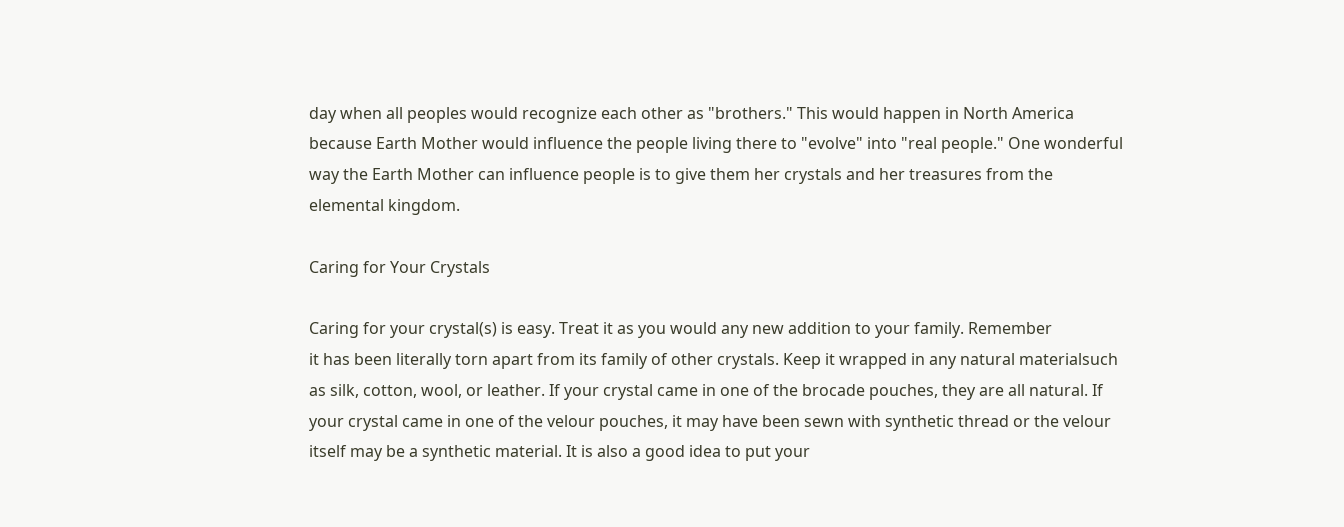day when all peoples would recognize each other as "brothers." This would happen in North America because Earth Mother would influence the people living there to "evolve" into "real people." One wonderful way the Earth Mother can influence people is to give them her crystals and her treasures from the elemental kingdom.

Caring for Your Crystals

Caring for your crystal(s) is easy. Treat it as you would any new addition to your family. Remember
it has been literally torn apart from its family of other crystals. Keep it wrapped in any natural materialsuch as silk, cotton, wool, or leather. If your crystal came in one of the brocade pouches, they are all natural. If your crystal came in one of the velour pouches, it may have been sewn with synthetic thread or the velour itself may be a synthetic material. It is also a good idea to put your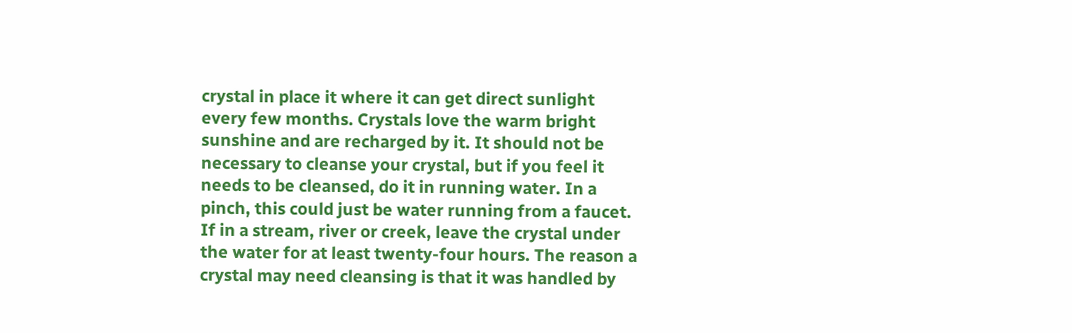crystal in place it where it can get direct sunlight every few months. Crystals love the warm bright sunshine and are recharged by it. It should not be necessary to cleanse your crystal, but if you feel it needs to be cleansed, do it in running water. In a pinch, this could just be water running from a faucet. If in a stream, river or creek, leave the crystal under the water for at least twenty-four hours. The reason a crystal may need cleansing is that it was handled by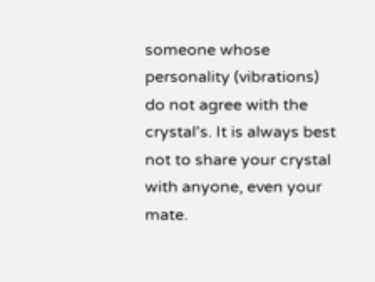someone whose personality (vibrations) do not agree with the crystal's. It is always best not to share your crystal with anyone, even your mate.